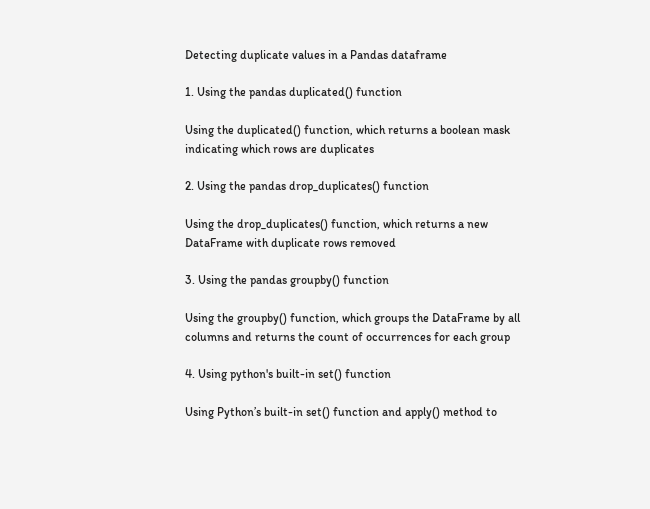Detecting duplicate values in a Pandas dataframe

1. Using the pandas duplicated() function

Using the duplicated() function, which returns a boolean mask indicating which rows are duplicates

2. Using the pandas drop_duplicates() function

Using the drop_duplicates() function, which returns a new DataFrame with duplicate rows removed

3. Using the pandas groupby() function

Using the groupby() function, which groups the DataFrame by all columns and returns the count of occurrences for each group

4. Using python's built-in set() function

Using Python’s built-in set() function and apply() method to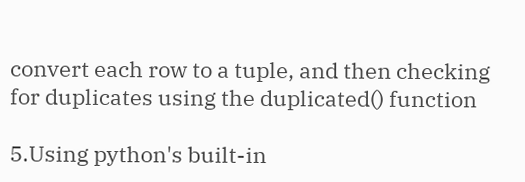convert each row to a tuple, and then checking for duplicates using the duplicated() function

5.Using python's built-in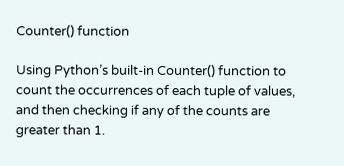Counter() function

Using Python’s built-in Counter() function to count the occurrences of each tuple of values, and then checking if any of the counts are greater than 1.